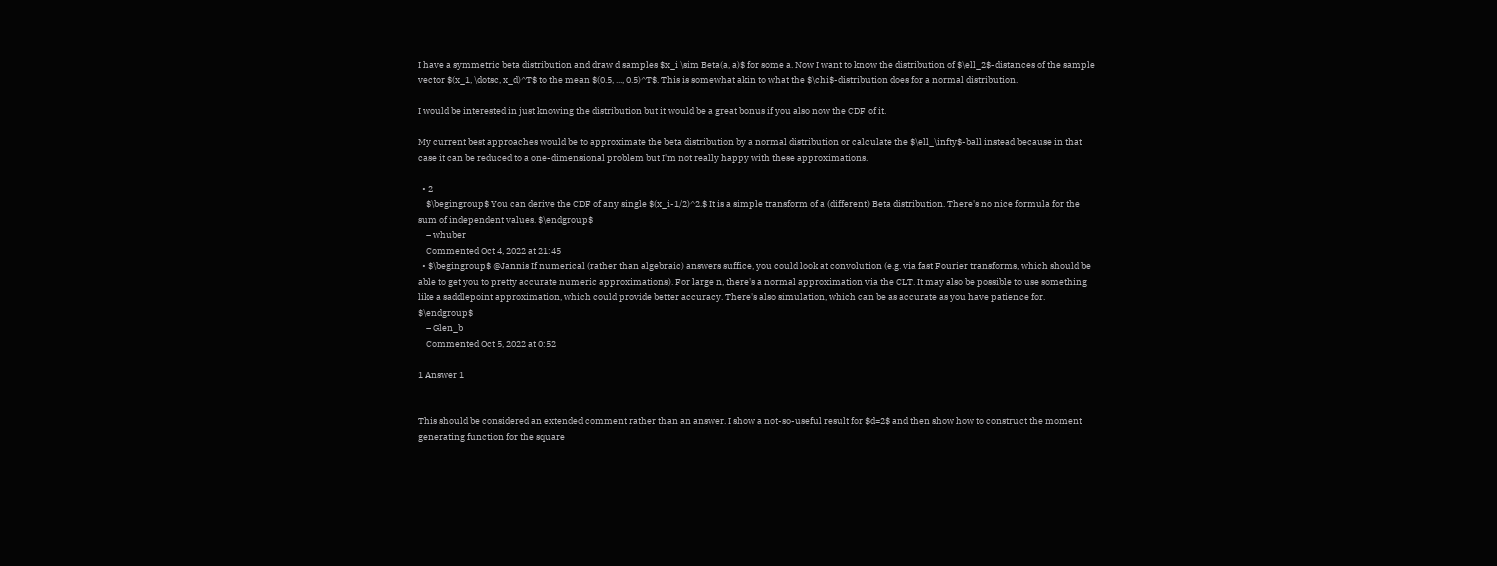I have a symmetric beta distribution and draw d samples $x_i \sim Beta(a, a)$ for some a. Now I want to know the distribution of $\ell_2$-distances of the sample vector $(x_1, \dotsc, x_d)^T$ to the mean $(0.5, ..., 0.5)^T$. This is somewhat akin to what the $\chi$-distribution does for a normal distribution.

I would be interested in just knowing the distribution but it would be a great bonus if you also now the CDF of it.

My current best approaches would be to approximate the beta distribution by a normal distribution or calculate the $\ell_\infty$-ball instead because in that case it can be reduced to a one-dimensional problem but I'm not really happy with these approximations.

  • 2
    $\begingroup$ You can derive the CDF of any single $(x_i-1/2)^2.$ It is a simple transform of a (different) Beta distribution. There's no nice formula for the sum of independent values. $\endgroup$
    – whuber
    Commented Oct 4, 2022 at 21:45
  • $\begingroup$ @Jannis If numerical (rather than algebraic) answers suffice, you could look at convolution (e.g. via fast Fourier transforms, which should be able to get you to pretty accurate numeric approximations). For large n, there's a normal approximation via the CLT. It may also be possible to use something like a saddlepoint approximation, which could provide better accuracy. There's also simulation, which can be as accurate as you have patience for. $\endgroup$
    – Glen_b
    Commented Oct 5, 2022 at 0:52

1 Answer 1


This should be considered an extended comment rather than an answer. I show a not-so-useful result for $d=2$ and then show how to construct the moment generating function for the square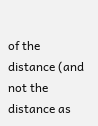of the distance (and not the distance as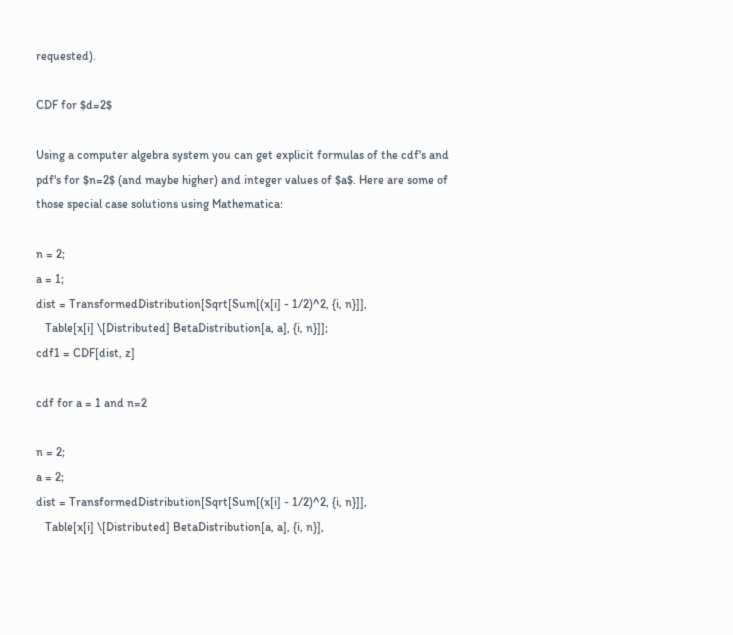requested).

CDF for $d=2$

Using a computer algebra system you can get explicit formulas of the cdf's and pdf's for $n=2$ (and maybe higher) and integer values of $a$. Here are some of those special case solutions using Mathematica:

n = 2;
a = 1;
dist = TransformedDistribution[Sqrt[Sum[(x[i] - 1/2)^2, {i, n}]],
   Table[x[i] \[Distributed] BetaDistribution[a, a], {i, n}]];
cdf1 = CDF[dist, z]

cdf for a = 1 and n=2

n = 2;
a = 2;
dist = TransformedDistribution[Sqrt[Sum[(x[i] - 1/2)^2, {i, n}]],
   Table[x[i] \[Distributed] BetaDistribution[a, a], {i, n}],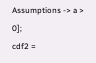Assumptions -> a > 0];
cdf2 =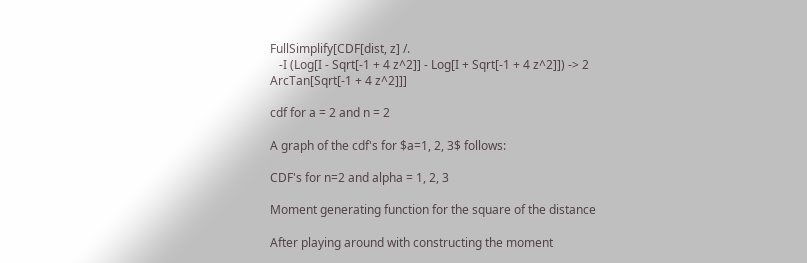FullSimplify[CDF[dist, z] /.
   -I (Log[I - Sqrt[-1 + 4 z^2]] - Log[I + Sqrt[-1 + 4 z^2]]) -> 2 ArcTan[Sqrt[-1 + 4 z^2]]]

cdf for a = 2 and n = 2

A graph of the cdf's for $a=1, 2, 3$ follows:

CDF's for n=2 and alpha = 1, 2, 3

Moment generating function for the square of the distance

After playing around with constructing the moment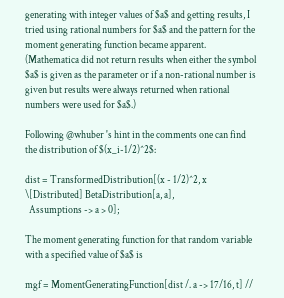generating with integer values of $a$ and getting results, I tried using rational numbers for $a$ and the pattern for the moment generating function became apparent. (Mathematica did not return results when either the symbol $a$ is given as the parameter or if a non-rational number is given but results were always returned when rational numbers were used for $a$.)

Following @whuber 's hint in the comments one can find the distribution of $(x_i-1/2)^2$:

dist = TransformedDistribution[(x - 1/2)^2, x \[Distributed] BetaDistribution[a, a],
  Assumptions -> a > 0];

The moment generating function for that random variable with a specified value of $a$ is

mgf = MomentGeneratingFunction[dist /. a -> 17/16, t] //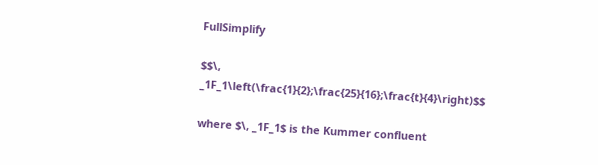FullSimplify

$$\, _1F_1\left(\frac{1}{2};\frac{25}{16};\frac{t}{4}\right)$$

where $\, _1F_1$ is the Kummer confluent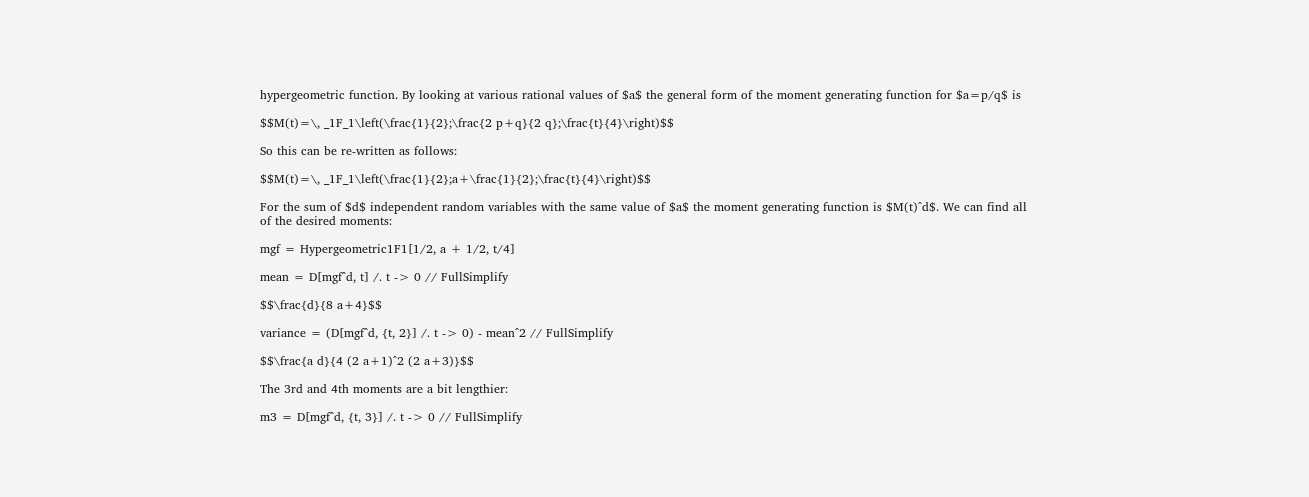hypergeometric function. By looking at various rational values of $a$ the general form of the moment generating function for $a=p/q$ is

$$M(t)=\, _1F_1\left(\frac{1}{2};\frac{2 p+q}{2 q};\frac{t}{4}\right)$$

So this can be re-written as follows:

$$M(t)=\, _1F_1\left(\frac{1}{2};a+\frac{1}{2};\frac{t}{4}\right)$$

For the sum of $d$ independent random variables with the same value of $a$ the moment generating function is $M(t)^d$. We can find all of the desired moments:

mgf = Hypergeometric1F1[1/2, a + 1/2, t/4]

mean = D[mgf^d, t] /. t -> 0 // FullSimplify

$$\frac{d}{8 a+4}$$

variance = (D[mgf^d, {t, 2}] /. t -> 0) - mean^2 // FullSimplify

$$\frac{a d}{4 (2 a+1)^2 (2 a+3)}$$

The 3rd and 4th moments are a bit lengthier:

m3 = D[mgf^d, {t, 3}] /. t -> 0 // FullSimplify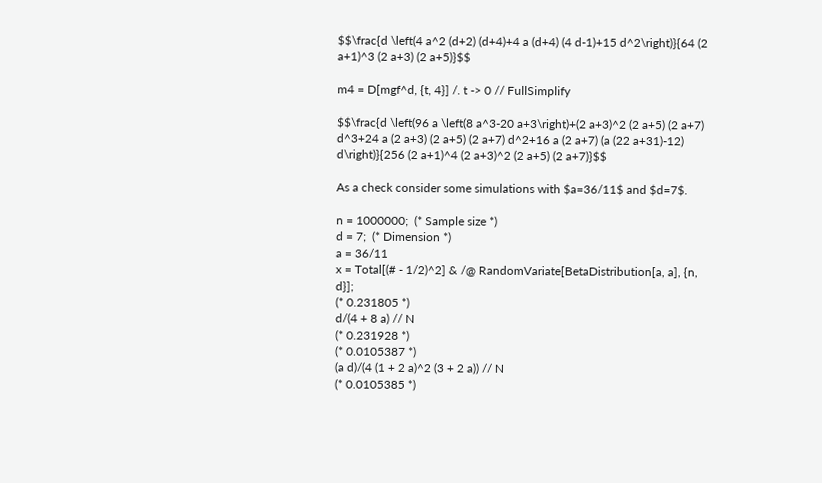$$\frac{d \left(4 a^2 (d+2) (d+4)+4 a (d+4) (4 d-1)+15 d^2\right)}{64 (2 a+1)^3 (2 a+3) (2 a+5)}$$

m4 = D[mgf^d, {t, 4}] /. t -> 0 // FullSimplify

$$\frac{d \left(96 a \left(8 a^3-20 a+3\right)+(2 a+3)^2 (2 a+5) (2 a+7) d^3+24 a (2 a+3) (2 a+5) (2 a+7) d^2+16 a (2 a+7) (a (22 a+31)-12) d\right)}{256 (2 a+1)^4 (2 a+3)^2 (2 a+5) (2 a+7)}$$

As a check consider some simulations with $a=36/11$ and $d=7$.

n = 1000000;  (* Sample size *)
d = 7;  (* Dimension *)
a = 36/11
x = Total[(# - 1/2)^2] & /@ RandomVariate[BetaDistribution[a, a], {n, d}];
(* 0.231805 *)
d/(4 + 8 a) // N
(* 0.231928 *)
(* 0.0105387 *)
(a d)/(4 (1 + 2 a)^2 (3 + 2 a)) // N
(* 0.0105385 *)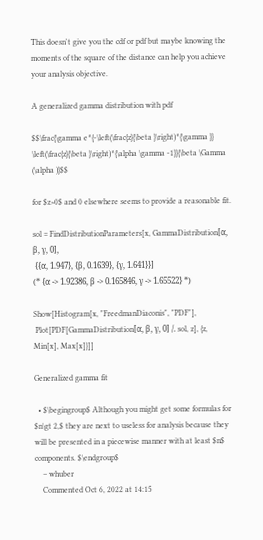This doesn't give you the cdf or pdf but maybe knowing the moments of the square of the distance can help you achieve your analysis objective.

A generalized gamma distribution with pdf

$$\frac{\gamma e^{-\left(\frac{z}{\beta }\right)^{\gamma }} \left(\frac{z}{\beta }\right)^{\alpha \gamma -1}}{\beta \Gamma (\alpha )}$$

for $z>0$ and 0 elsewhere seems to provide a reasonable fit.

sol = FindDistributionParameters[x, GammaDistribution[α, β, γ, 0],
 {{α, 1.947}, {β, 0.1639}, {γ, 1.641}}]
(* {α -> 1.92386, β -> 0.165846, γ -> 1.65522} *)

Show[Histogram[x, "FreedmanDiaconis", "PDF"],
 Plot[PDF[GammaDistribution[α, β, γ, 0] /. sol, z], {z, Min[x], Max[x]}]]

Generalized gamma fit

  • $\begingroup$ Although you might get some formulas for $n\gt 2,$ they are next to useless for analysis because they will be presented in a piecewise manner with at least $n$ components. $\endgroup$
    – whuber
    Commented Oct 6, 2022 at 14:15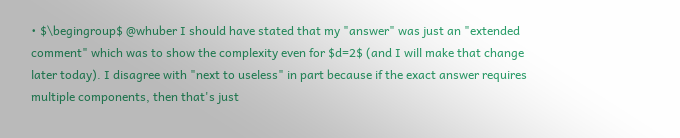• $\begingroup$ @whuber I should have stated that my "answer" was just an "extended comment" which was to show the complexity even for $d=2$ (and I will make that change later today). I disagree with "next to useless" in part because if the exact answer requires multiple components, then that's just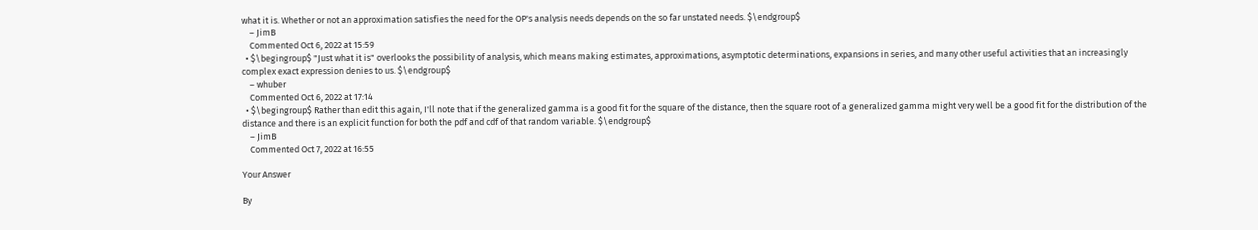what it is. Whether or not an approximation satisfies the need for the OP's analysis needs depends on the so far unstated needs. $\endgroup$
    – JimB
    Commented Oct 6, 2022 at 15:59
  • $\begingroup$ "Just what it is" overlooks the possibility of analysis, which means making estimates, approximations, asymptotic determinations, expansions in series, and many other useful activities that an increasingly complex exact expression denies to us. $\endgroup$
    – whuber
    Commented Oct 6, 2022 at 17:14
  • $\begingroup$ Rather than edit this again, I'll note that if the generalized gamma is a good fit for the square of the distance, then the square root of a generalized gamma might very well be a good fit for the distribution of the distance and there is an explicit function for both the pdf and cdf of that random variable. $\endgroup$
    – JimB
    Commented Oct 7, 2022 at 16:55

Your Answer

By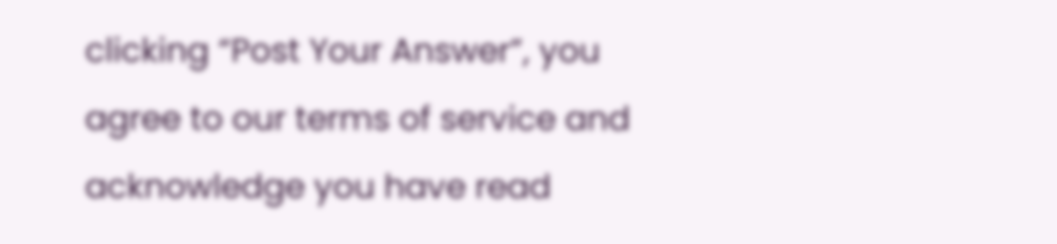clicking “Post Your Answer”, you agree to our terms of service and acknowledge you have read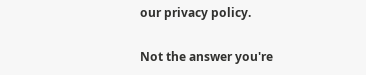our privacy policy.

Not the answer you're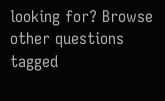looking for? Browse other questions tagged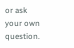or ask your own question.